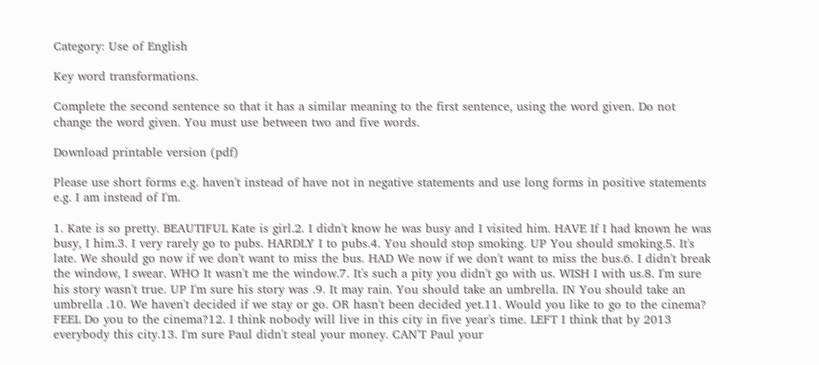Category: Use of English

Key word transformations.

Complete the second sentence so that it has a similar meaning to the first sentence, using the word given. Do not change the word given. You must use between two and five words.

Download printable version (pdf)

Please use short forms e.g. haven't instead of have not in negative statements and use long forms in positive statements e.g. I am instead of I'm.

1. Kate is so pretty. BEAUTIFUL Kate is girl.2. I didn't know he was busy and I visited him. HAVE If I had known he was busy, I him.3. I very rarely go to pubs. HARDLY I to pubs.4. You should stop smoking. UP You should smoking.5. It's late. We should go now if we don't want to miss the bus. HAD We now if we don't want to miss the bus.6. I didn't break the window, I swear. WHO It wasn't me the window.7. It's such a pity you didn't go with us. WISH I with us.8. I'm sure his story wasn't true. UP I'm sure his story was .9. It may rain. You should take an umbrella. IN You should take an umbrella .10. We haven't decided if we stay or go. OR hasn't been decided yet.11. Would you like to go to the cinema? FEEL Do you to the cinema?12. I think nobody will live in this city in five year's time. LEFT I think that by 2013 everybody this city.13. I'm sure Paul didn't steal your money. CAN'T Paul your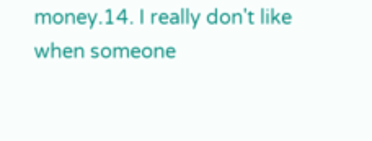money.14. I really don't like when someone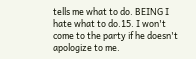tells me what to do. BEING I hate what to do.15. I won't come to the party if he doesn't apologize to me.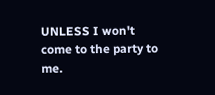UNLESS I won't come to the party to me.